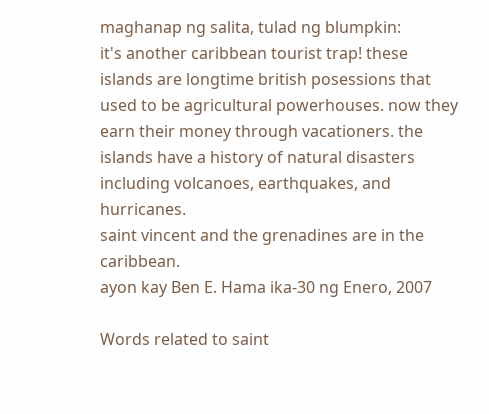maghanap ng salita, tulad ng blumpkin:
it's another caribbean tourist trap! these islands are longtime british posessions that used to be agricultural powerhouses. now they earn their money through vacationers. the islands have a history of natural disasters including volcanoes, earthquakes, and hurricanes.
saint vincent and the grenadines are in the caribbean.
ayon kay Ben E. Hama ika-30 ng Enero, 2007

Words related to saint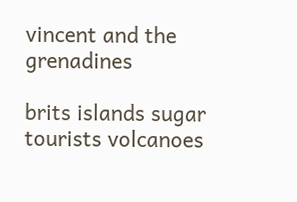vincent and the grenadines

brits islands sugar tourists volcanoes